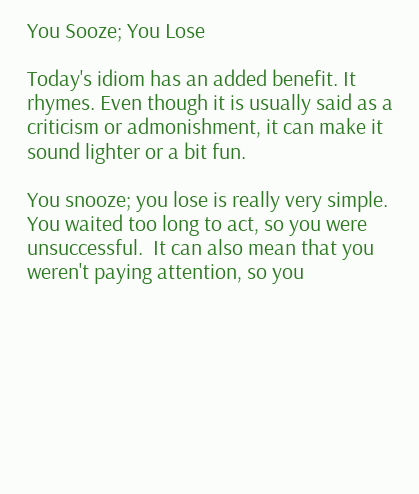You Sooze; You Lose

Today's idiom has an added benefit. It rhymes. Even though it is usually said as a criticism or admonishment, it can make it sound lighter or a bit fun.

You snooze; you lose is really very simple.  You waited too long to act, so you were unsuccessful.  It can also mean that you weren't paying attention, so you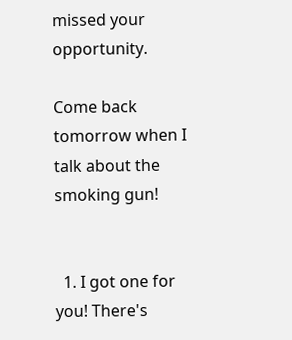missed your opportunity.

Come back tomorrow when I talk about the smoking gun!


  1. I got one for you! There's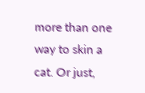more than one way to skin a cat. Or just,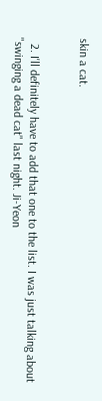skin a cat.


  2. I'll definitely have to add that one to the list. I was just talking about "swinging a dead cat" last night. Ji-Yeon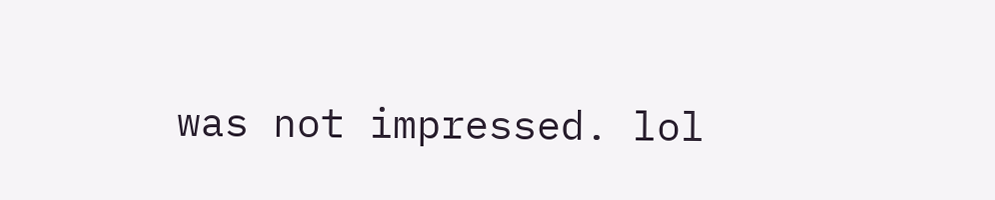was not impressed. lol